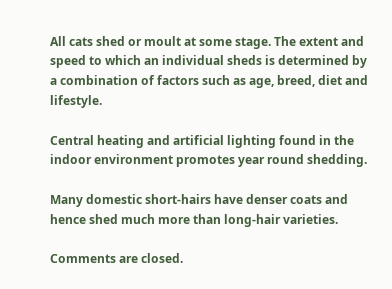All cats shed or moult at some stage. The extent and speed to which an individual sheds is determined by a combination of factors such as age, breed, diet and lifestyle.

Central heating and artificial lighting found in the indoor environment promotes year round shedding.

Many domestic short-hairs have denser coats and hence shed much more than long-hair varieties.

Comments are closed.